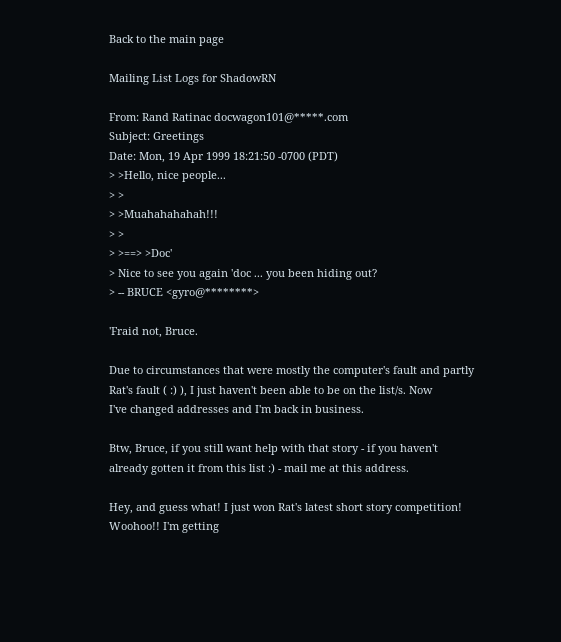Back to the main page

Mailing List Logs for ShadowRN

From: Rand Ratinac docwagon101@*****.com
Subject: Greetings
Date: Mon, 19 Apr 1999 18:21:50 -0700 (PDT)
> >Hello, nice people...
> >
> >Muahahahahah!!!
> >
> >==> >Doc'
> Nice to see you again 'doc ... you been hiding out?
> -- BRUCE <gyro@********>

'Fraid not, Bruce.

Due to circumstances that were mostly the computer's fault and partly
Rat's fault ( :) ), I just haven't been able to be on the list/s. Now
I've changed addresses and I'm back in business.

Btw, Bruce, if you still want help with that story - if you haven't
already gotten it from this list :) - mail me at this address.

Hey, and guess what! I just won Rat's latest short story competition!
Woohoo!! I'm getting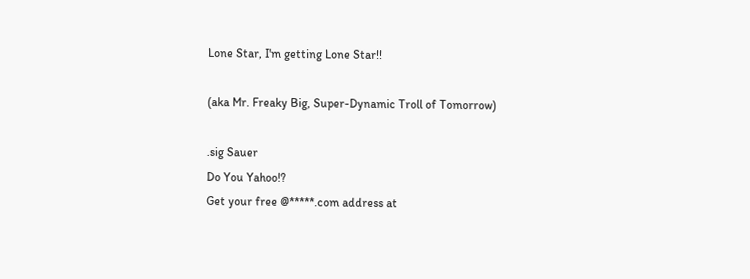Lone Star, I'm getting Lone Star!!

(aka Mr. Freaky Big, Super-Dynamic Troll of Tomorrow)

.sig Sauer
Do You Yahoo!?
Get your free @*****.com address at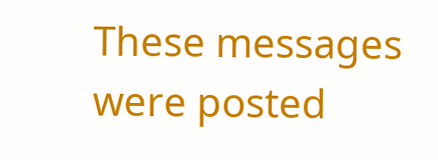These messages were posted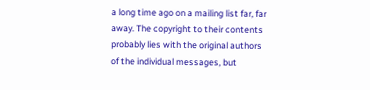a long time ago on a mailing list far, far away. The copyright to their contents probably lies with the original authors of the individual messages, but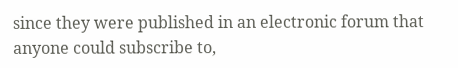since they were published in an electronic forum that anyone could subscribe to,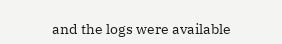and the logs were available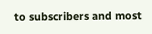to subscribers and most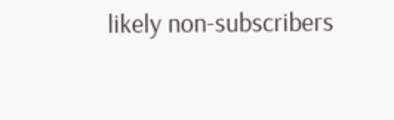likely non-subscribers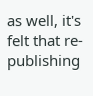as well, it's felt that re-publishing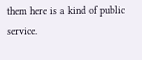them here is a kind of public service.